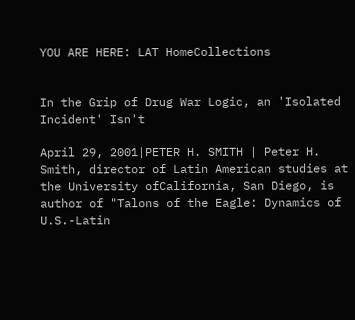YOU ARE HERE: LAT HomeCollections


In the Grip of Drug War Logic, an 'Isolated Incident' Isn't

April 29, 2001|PETER H. SMITH | Peter H. Smith, director of Latin American studies at the University ofCalifornia, San Diego, is author of "Talons of the Eagle: Dynamics of U.S.-Latin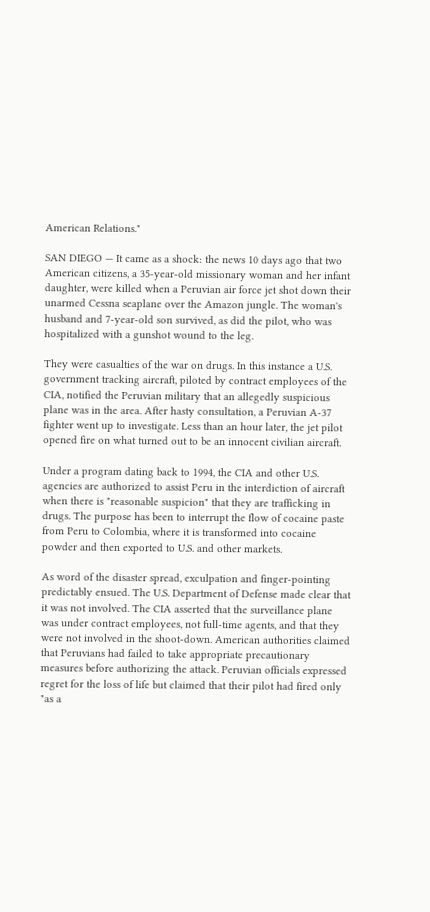American Relations."

SAN DIEGO — It came as a shock: the news 10 days ago that two American citizens, a 35-year-old missionary woman and her infant daughter, were killed when a Peruvian air force jet shot down their unarmed Cessna seaplane over the Amazon jungle. The woman's husband and 7-year-old son survived, as did the pilot, who was hospitalized with a gunshot wound to the leg.

They were casualties of the war on drugs. In this instance a U.S. government tracking aircraft, piloted by contract employees of the CIA, notified the Peruvian military that an allegedly suspicious plane was in the area. After hasty consultation, a Peruvian A-37 fighter went up to investigate. Less than an hour later, the jet pilot opened fire on what turned out to be an innocent civilian aircraft.

Under a program dating back to 1994, the CIA and other U.S. agencies are authorized to assist Peru in the interdiction of aircraft when there is "reasonable suspicion" that they are trafficking in drugs. The purpose has been to interrupt the flow of cocaine paste from Peru to Colombia, where it is transformed into cocaine powder and then exported to U.S. and other markets.

As word of the disaster spread, exculpation and finger-pointing predictably ensued. The U.S. Department of Defense made clear that it was not involved. The CIA asserted that the surveillance plane was under contract employees, not full-time agents, and that they were not involved in the shoot-down. American authorities claimed that Peruvians had failed to take appropriate precautionary measures before authorizing the attack. Peruvian officials expressed regret for the loss of life but claimed that their pilot had fired only "as a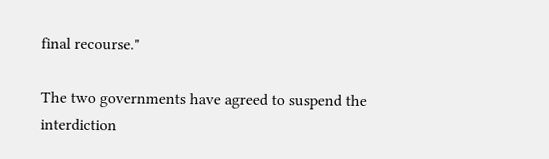final recourse."

The two governments have agreed to suspend the interdiction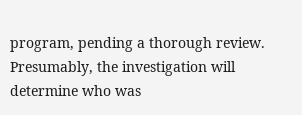program, pending a thorough review. Presumably, the investigation will determine who was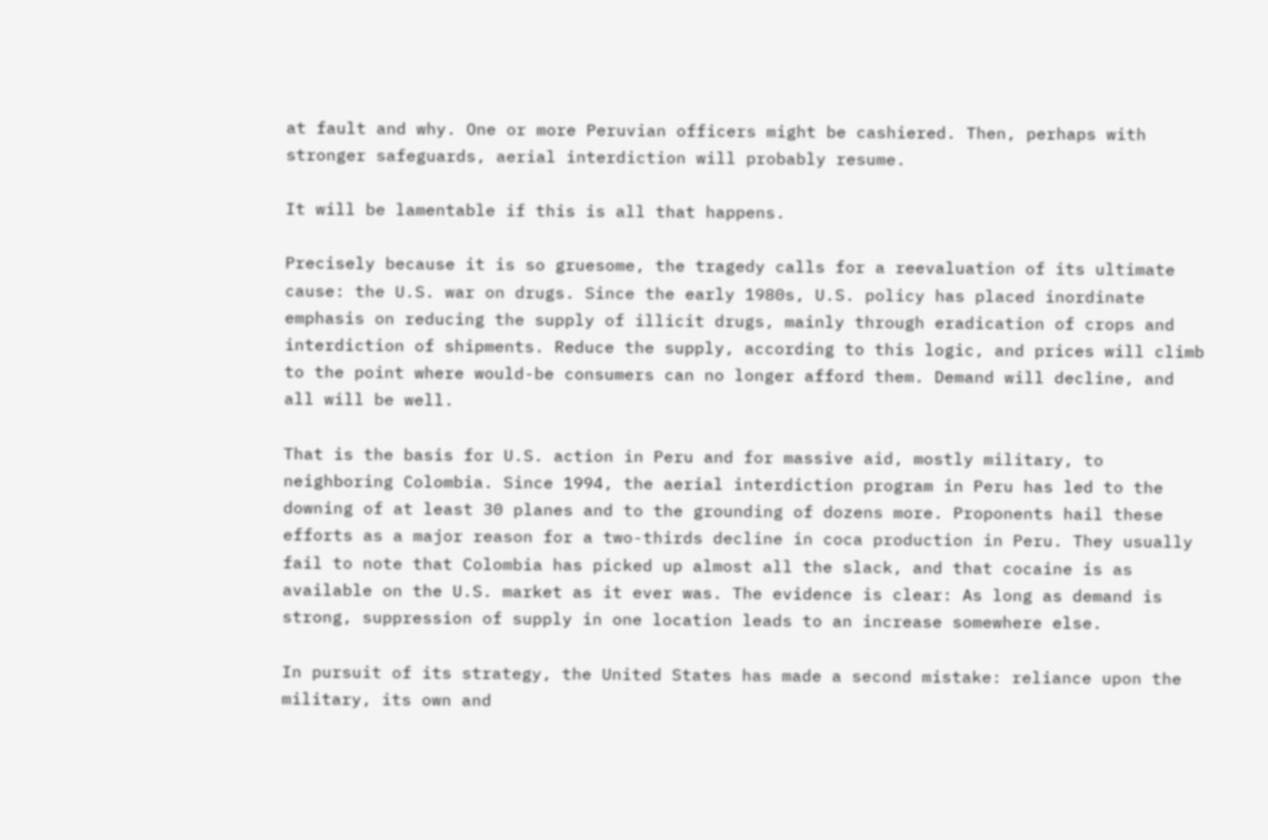at fault and why. One or more Peruvian officers might be cashiered. Then, perhaps with stronger safeguards, aerial interdiction will probably resume.

It will be lamentable if this is all that happens.

Precisely because it is so gruesome, the tragedy calls for a reevaluation of its ultimate cause: the U.S. war on drugs. Since the early 1980s, U.S. policy has placed inordinate emphasis on reducing the supply of illicit drugs, mainly through eradication of crops and interdiction of shipments. Reduce the supply, according to this logic, and prices will climb to the point where would-be consumers can no longer afford them. Demand will decline, and all will be well.

That is the basis for U.S. action in Peru and for massive aid, mostly military, to neighboring Colombia. Since 1994, the aerial interdiction program in Peru has led to the downing of at least 30 planes and to the grounding of dozens more. Proponents hail these efforts as a major reason for a two-thirds decline in coca production in Peru. They usually fail to note that Colombia has picked up almost all the slack, and that cocaine is as available on the U.S. market as it ever was. The evidence is clear: As long as demand is strong, suppression of supply in one location leads to an increase somewhere else.

In pursuit of its strategy, the United States has made a second mistake: reliance upon the military, its own and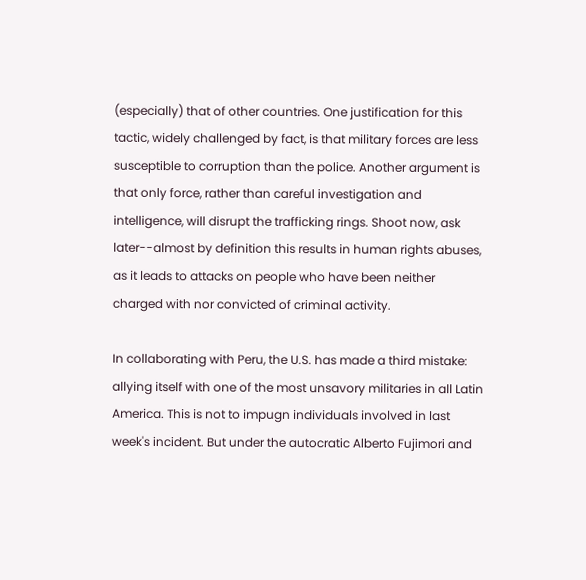(especially) that of other countries. One justification for this tactic, widely challenged by fact, is that military forces are less susceptible to corruption than the police. Another argument is that only force, rather than careful investigation and intelligence, will disrupt the trafficking rings. Shoot now, ask later--almost by definition this results in human rights abuses, as it leads to attacks on people who have been neither charged with nor convicted of criminal activity.

In collaborating with Peru, the U.S. has made a third mistake: allying itself with one of the most unsavory militaries in all Latin America. This is not to impugn individuals involved in last week's incident. But under the autocratic Alberto Fujimori and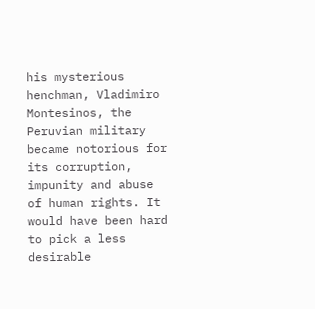his mysterious henchman, Vladimiro Montesinos, the Peruvian military became notorious for its corruption, impunity and abuse of human rights. It would have been hard to pick a less desirable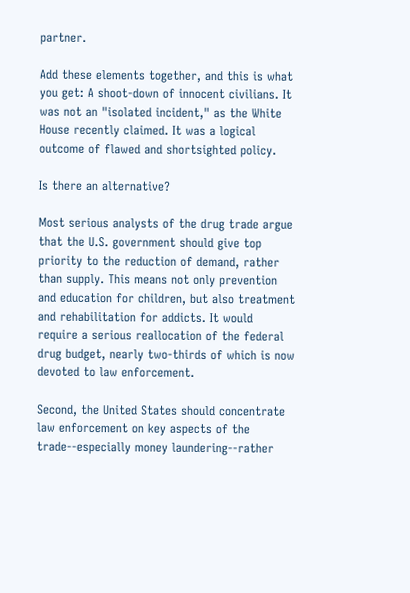partner.

Add these elements together, and this is what you get: A shoot-down of innocent civilians. It was not an "isolated incident," as the White House recently claimed. It was a logical outcome of flawed and shortsighted policy.

Is there an alternative?

Most serious analysts of the drug trade argue that the U.S. government should give top priority to the reduction of demand, rather than supply. This means not only prevention and education for children, but also treatment and rehabilitation for addicts. It would require a serious reallocation of the federal drug budget, nearly two-thirds of which is now devoted to law enforcement.

Second, the United States should concentrate law enforcement on key aspects of the trade--especially money laundering--rather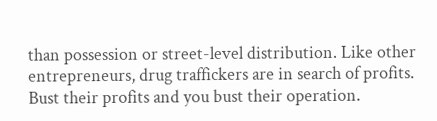than possession or street-level distribution. Like other entrepreneurs, drug traffickers are in search of profits. Bust their profits and you bust their operation.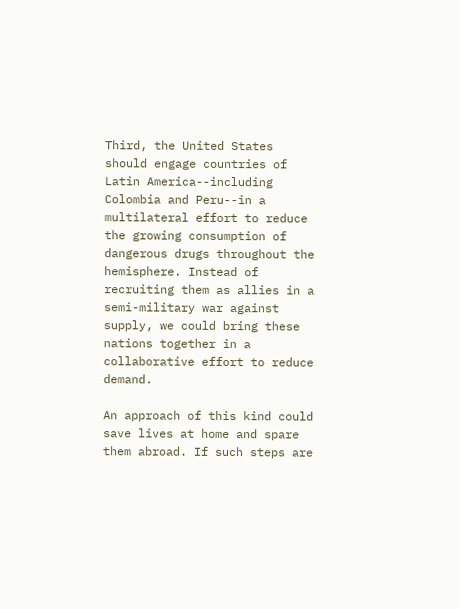Third, the United States should engage countries of Latin America--including Colombia and Peru--in a multilateral effort to reduce the growing consumption of dangerous drugs throughout the hemisphere. Instead of recruiting them as allies in a semi-military war against supply, we could bring these nations together in a collaborative effort to reduce demand.

An approach of this kind could save lives at home and spare them abroad. If such steps are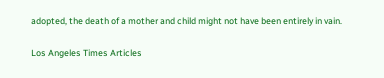adopted, the death of a mother and child might not have been entirely in vain.

Los Angeles Times Articles